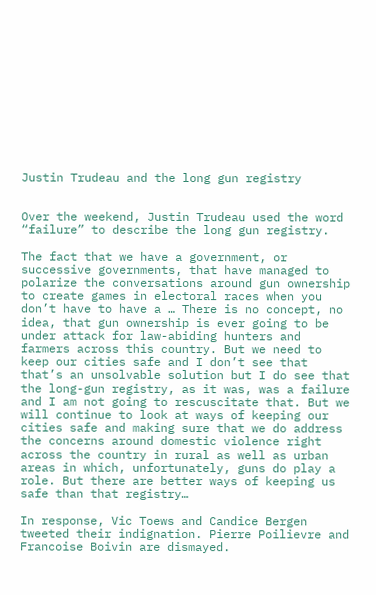Justin Trudeau and the long gun registry


Over the weekend, Justin Trudeau used the word “failure” to describe the long gun registry.

The fact that we have a government, or successive governments, that have managed to polarize the conversations around gun ownership to create games in electoral races when you don’t have to have a … There is no concept, no idea, that gun ownership is ever going to be under attack for law-abiding hunters and farmers across this country. But we need to keep our cities safe and I don’t see that that’s an unsolvable solution but I do see that the long-gun registry, as it was, was a failure and I am not going to rescuscitate that. But we will continue to look at ways of keeping our cities safe and making sure that we do address the concerns around domestic violence right across the country in rural as well as urban areas in which, unfortunately, guns do play a role. But there are better ways of keeping us safe than that registry…

In response, Vic Toews and Candice Bergen tweeted their indignation. Pierre Poilievre and Francoise Boivin are dismayed.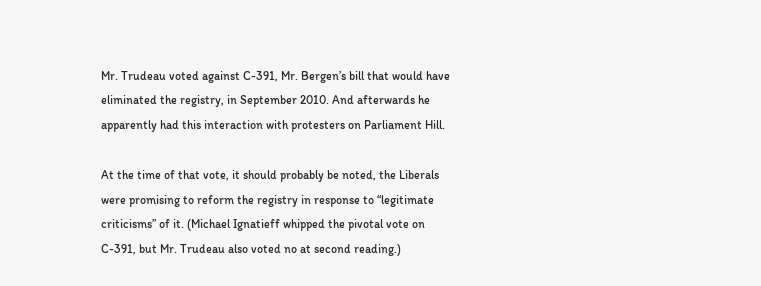Mr. Trudeau voted against C-391, Mr. Bergen’s bill that would have eliminated the registry, in September 2010. And afterwards he apparently had this interaction with protesters on Parliament Hill.

At the time of that vote, it should probably be noted, the Liberals were promising to reform the registry in response to “legitimate criticisms” of it. (Michael Ignatieff whipped the pivotal vote on C-391, but Mr. Trudeau also voted no at second reading.)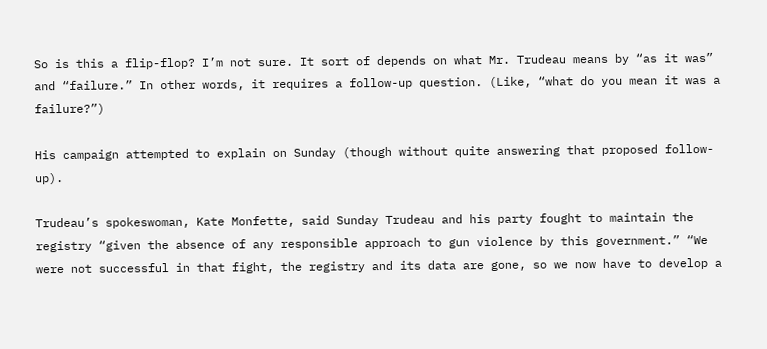So is this a flip-flop? I’m not sure. It sort of depends on what Mr. Trudeau means by “as it was” and “failure.” In other words, it requires a follow-up question. (Like, “what do you mean it was a failure?”)

His campaign attempted to explain on Sunday (though without quite answering that proposed follow-up).

Trudeau’s spokeswoman, Kate Monfette, said Sunday Trudeau and his party fought to maintain the registry “given the absence of any responsible approach to gun violence by this government.” “We were not successful in that fight, the registry and its data are gone, so we now have to develop a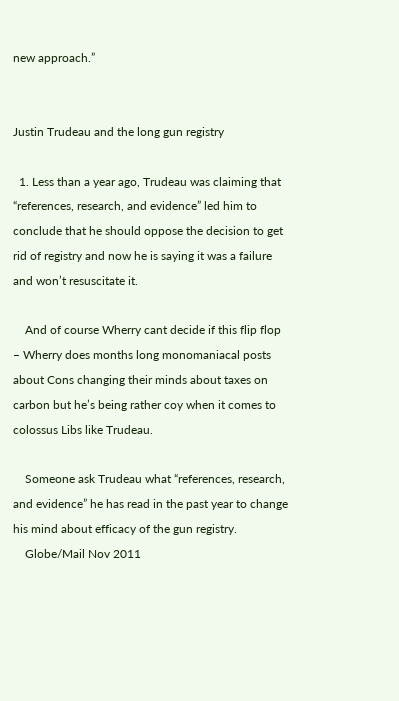new approach.”


Justin Trudeau and the long gun registry

  1. Less than a year ago, Trudeau was claiming that “references, research, and evidence” led him to conclude that he should oppose the decision to get rid of registry and now he is saying it was a failure and won’t resuscitate it.

    And of course Wherry cant decide if this flip flop – Wherry does months long monomaniacal posts about Cons changing their minds about taxes on carbon but he’s being rather coy when it comes to colossus Libs like Trudeau.

    Someone ask Trudeau what “references, research, and evidence” he has read in the past year to change his mind about efficacy of the gun registry.
    Globe/Mail Nov 2011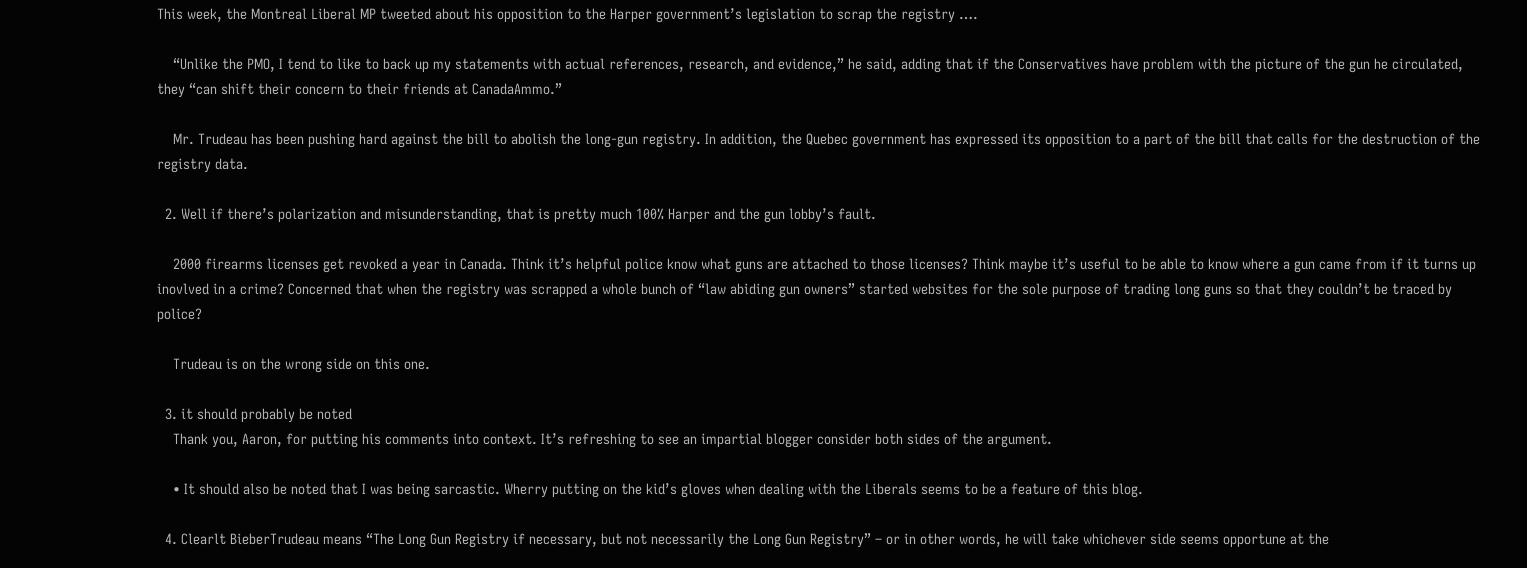This week, the Montreal Liberal MP tweeted about his opposition to the Harper government’s legislation to scrap the registry ….

    “Unlike the PMO, I tend to like to back up my statements with actual references, research, and evidence,” he said, adding that if the Conservatives have problem with the picture of the gun he circulated, they “can shift their concern to their friends at CanadaAmmo.”

    Mr. Trudeau has been pushing hard against the bill to abolish the long-gun registry. In addition, the Quebec government has expressed its opposition to a part of the bill that calls for the destruction of the registry data.

  2. Well if there’s polarization and misunderstanding, that is pretty much 100% Harper and the gun lobby’s fault.

    2000 firearms licenses get revoked a year in Canada. Think it’s helpful police know what guns are attached to those licenses? Think maybe it’s useful to be able to know where a gun came from if it turns up inovlved in a crime? Concerned that when the registry was scrapped a whole bunch of “law abiding gun owners” started websites for the sole purpose of trading long guns so that they couldn’t be traced by police?

    Trudeau is on the wrong side on this one.

  3. it should probably be noted
    Thank you, Aaron, for putting his comments into context. It’s refreshing to see an impartial blogger consider both sides of the argument.

    • It should also be noted that I was being sarcastic. Wherry putting on the kid’s gloves when dealing with the Liberals seems to be a feature of this blog.

  4. Clearlt BieberTrudeau means “The Long Gun Registry if necessary, but not necessarily the Long Gun Registry” – or in other words, he will take whichever side seems opportune at the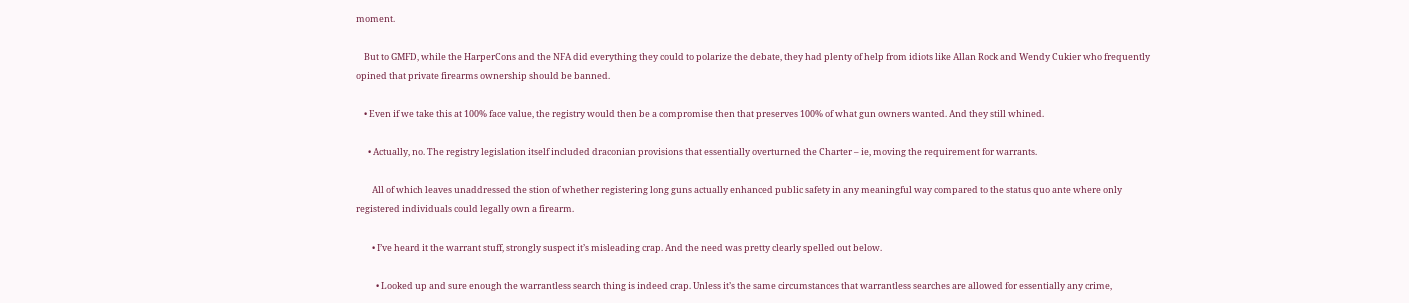moment.

    But to GMFD, while the HarperCons and the NFA did everything they could to polarize the debate, they had plenty of help from idiots like Allan Rock and Wendy Cukier who frequently opined that private firearms ownership should be banned.

    • Even if we take this at 100% face value, the registry would then be a compromise then that preserves 100% of what gun owners wanted. And they still whined.

      • Actually, no. The registry legislation itself included draconian provisions that essentially overturned the Charter – ie, moving the requirement for warrants.

        All of which leaves unaddressed the stion of whether registering long guns actually enhanced public safety in any meaningful way compared to the status quo ante where only registered individuals could legally own a firearm.

        • I’ve heard it the warrant stuff, strongly suspect it’s misleading crap. And the need was pretty clearly spelled out below.

          • Looked up and sure enough the warrantless search thing is indeed crap. Unless it’s the same circumstances that warrantless searches are allowed for essentially any crime,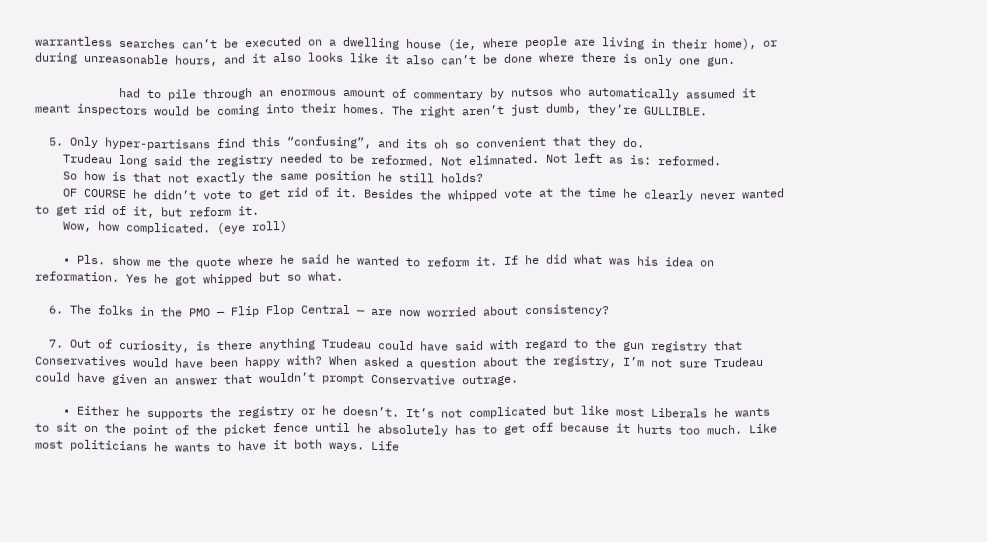warrantless searches can’t be executed on a dwelling house (ie, where people are living in their home), or during unreasonable hours, and it also looks like it also can’t be done where there is only one gun.

            had to pile through an enormous amount of commentary by nutsos who automatically assumed it meant inspectors would be coming into their homes. The right aren’t just dumb, they’re GULLIBLE.

  5. Only hyper-partisans find this “confusing”, and its oh so convenient that they do.
    Trudeau long said the registry needed to be reformed. Not elimnated. Not left as is: reformed.
    So how is that not exactly the same position he still holds?
    OF COURSE he didn’t vote to get rid of it. Besides the whipped vote at the time he clearly never wanted to get rid of it, but reform it.
    Wow, how complicated. (eye roll)

    • Pls. show me the quote where he said he wanted to reform it. If he did what was his idea on reformation. Yes he got whipped but so what.

  6. The folks in the PMO — Flip Flop Central — are now worried about consistency?

  7. Out of curiosity, is there anything Trudeau could have said with regard to the gun registry that Conservatives would have been happy with? When asked a question about the registry, I’m not sure Trudeau could have given an answer that wouldn’t prompt Conservative outrage.

    • Either he supports the registry or he doesn’t. It’s not complicated but like most Liberals he wants to sit on the point of the picket fence until he absolutely has to get off because it hurts too much. Like most politicians he wants to have it both ways. Life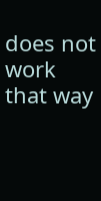does not work that way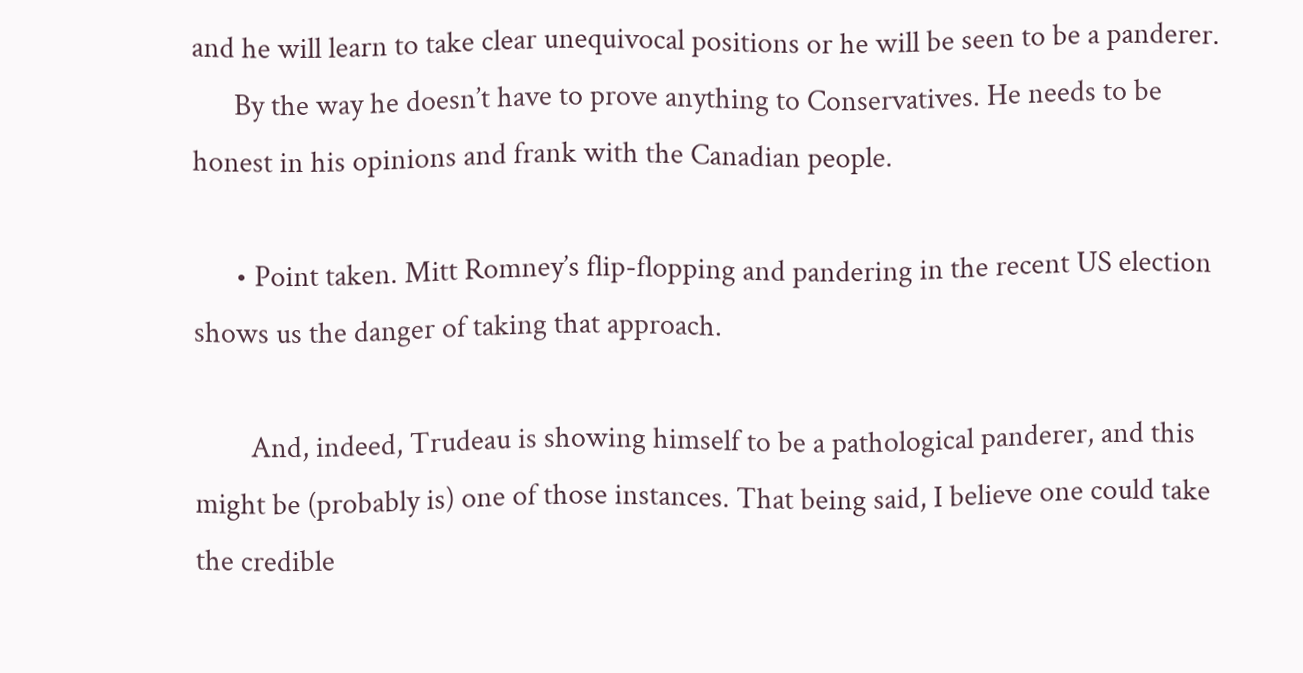and he will learn to take clear unequivocal positions or he will be seen to be a panderer.
      By the way he doesn’t have to prove anything to Conservatives. He needs to be honest in his opinions and frank with the Canadian people.

      • Point taken. Mitt Romney’s flip-flopping and pandering in the recent US election shows us the danger of taking that approach.

        And, indeed, Trudeau is showing himself to be a pathological panderer, and this might be (probably is) one of those instances. That being said, I believe one could take the credible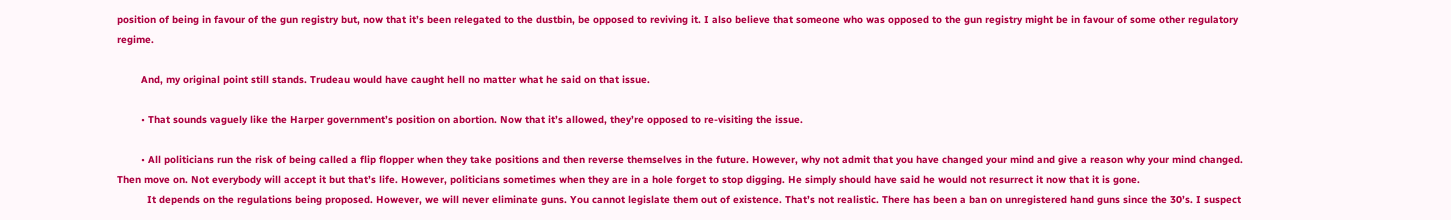position of being in favour of the gun registry but, now that it’s been relegated to the dustbin, be opposed to reviving it. I also believe that someone who was opposed to the gun registry might be in favour of some other regulatory regime.

        And, my original point still stands. Trudeau would have caught hell no matter what he said on that issue.

        • That sounds vaguely like the Harper government’s position on abortion. Now that it’s allowed, they’re opposed to re-visiting the issue.

        • All politicians run the risk of being called a flip flopper when they take positions and then reverse themselves in the future. However, why not admit that you have changed your mind and give a reason why your mind changed. Then move on. Not everybody will accept it but that’s life. However, politicians sometimes when they are in a hole forget to stop digging. He simply should have said he would not resurrect it now that it is gone.
          It depends on the regulations being proposed. However, we will never eliminate guns. You cannot legislate them out of existence. That’s not realistic. There has been a ban on unregistered hand guns since the 30’s. I suspect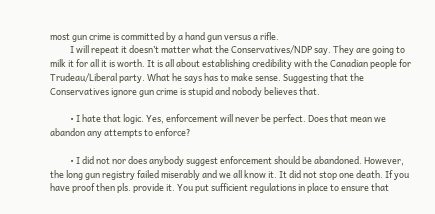most gun crime is committed by a hand gun versus a rifle.
          I will repeat it doesn’t matter what the Conservatives/NDP say. They are going to milk it for all it is worth. It is all about establishing credibility with the Canadian people for Trudeau/Liberal party. What he says has to make sense. Suggesting that the Conservatives ignore gun crime is stupid and nobody believes that.

          • I hate that logic. Yes, enforcement will never be perfect. Does that mean we abandon any attempts to enforce?

          • I did not nor does anybody suggest enforcement should be abandoned. However, the long gun registry failed miserably and we all know it. It did not stop one death. If you have proof then pls. provide it. You put sufficient regulations in place to ensure that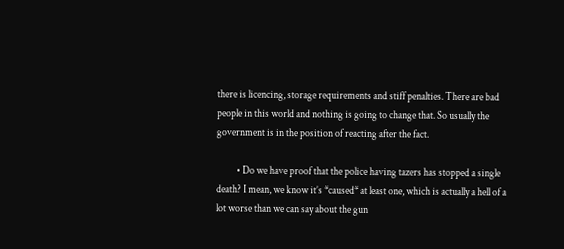there is licencing, storage requirements and stiff penalties. There are bad people in this world and nothing is going to change that. So usually the government is in the position of reacting after the fact.

          • Do we have proof that the police having tazers has stopped a single death? I mean, we know it’s *caused* at least one, which is actually a hell of a lot worse than we can say about the gun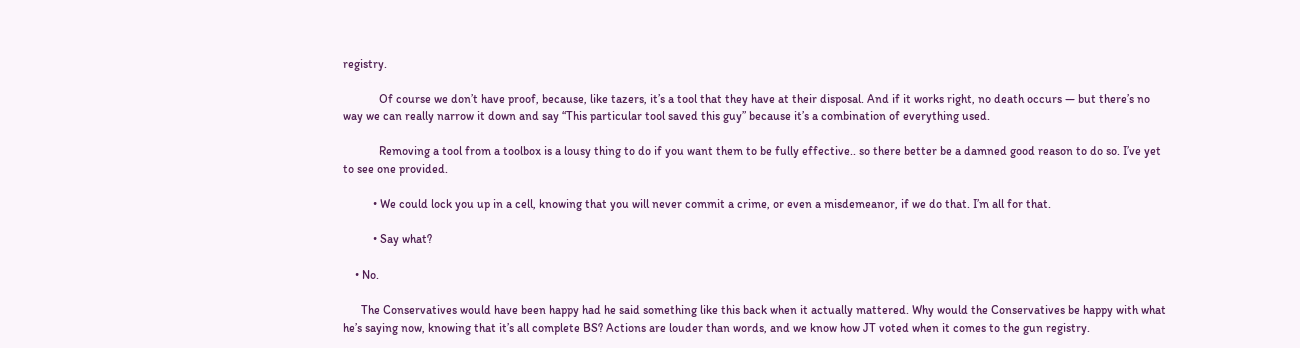registry.

            Of course we don’t have proof, because, like tazers, it’s a tool that they have at their disposal. And if it works right, no death occurs — but there’s no way we can really narrow it down and say “This particular tool saved this guy” because it’s a combination of everything used.

            Removing a tool from a toolbox is a lousy thing to do if you want them to be fully effective.. so there better be a damned good reason to do so. I’ve yet to see one provided.

          • We could lock you up in a cell, knowing that you will never commit a crime, or even a misdemeanor, if we do that. I’m all for that.

          • Say what?

    • No.

      The Conservatives would have been happy had he said something like this back when it actually mattered. Why would the Conservatives be happy with what he’s saying now, knowing that it’s all complete BS? Actions are louder than words, and we know how JT voted when it comes to the gun registry.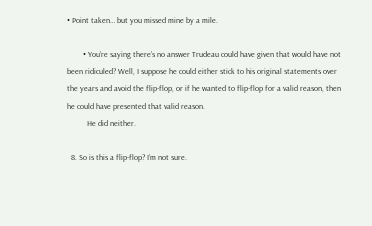• Point taken… but you missed mine by a mile.

        • You’re saying there’s no answer Trudeau could have given that would have not been ridiculed? Well, I suppose he could either stick to his original statements over the years and avoid the flip-flop, or if he wanted to flip-flop for a valid reason, then he could have presented that valid reason.
          He did neither.

  8. So is this a flip-flop? I’m not sure.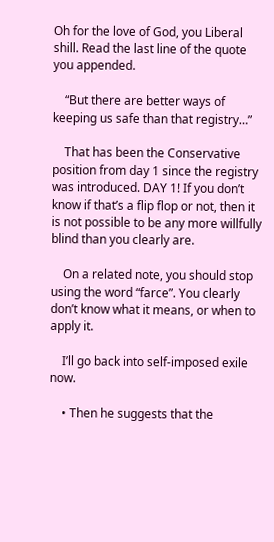Oh for the love of God, you Liberal shill. Read the last line of the quote you appended.

    “But there are better ways of keeping us safe than that registry…”

    That has been the Conservative position from day 1 since the registry was introduced. DAY 1! If you don’t know if that’s a flip flop or not, then it is not possible to be any more willfully blind than you clearly are.

    On a related note, you should stop using the word “farce”. You clearly don’t know what it means, or when to apply it.

    I’ll go back into self-imposed exile now.

    • Then he suggests that the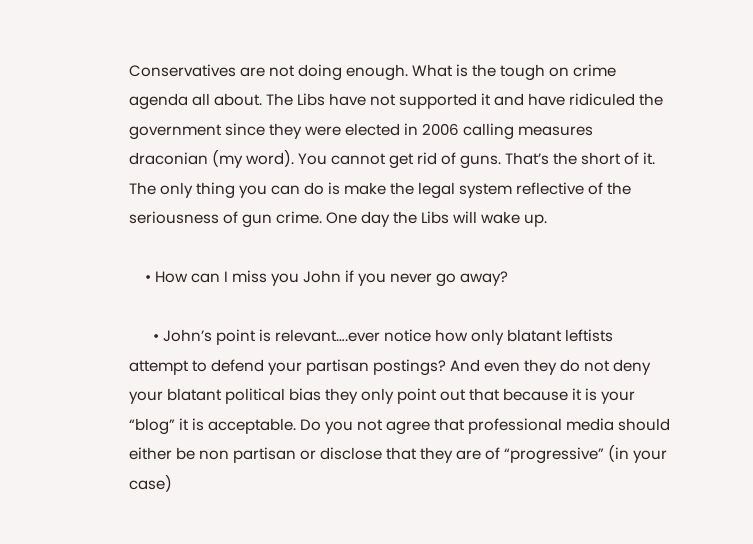Conservatives are not doing enough. What is the tough on crime agenda all about. The Libs have not supported it and have ridiculed the government since they were elected in 2006 calling measures draconian (my word). You cannot get rid of guns. That’s the short of it. The only thing you can do is make the legal system reflective of the seriousness of gun crime. One day the Libs will wake up.

    • How can I miss you John if you never go away?

      • John’s point is relevant….ever notice how only blatant leftists attempt to defend your partisan postings? And even they do not deny your blatant political bias they only point out that because it is your “blog” it is acceptable. Do you not agree that professional media should either be non partisan or disclose that they are of “progressive” (in your case)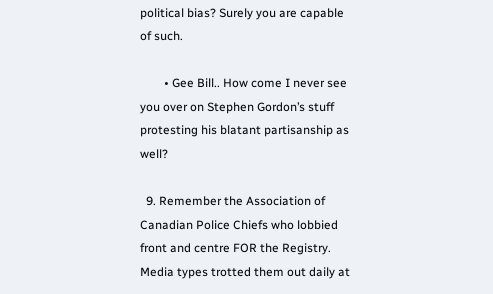political bias? Surely you are capable of such.

        • Gee Bill.. How come I never see you over on Stephen Gordon’s stuff protesting his blatant partisanship as well?

  9. Remember the Association of Canadian Police Chiefs who lobbied front and centre FOR the Registry. Media types trotted them out daily at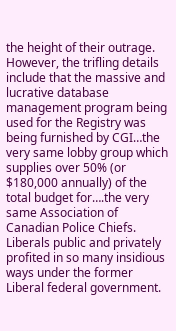the height of their outrage. However, the trifling details include that the massive and lucrative database management program being used for the Registry was being furnished by CGI…the very same lobby group which supplies over 50% (or $180,000 annually) of the total budget for….the very same Association of Canadian Police Chiefs. Liberals public and privately profited in so many insidious ways under the former Liberal federal government.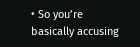• So you’re basically accusing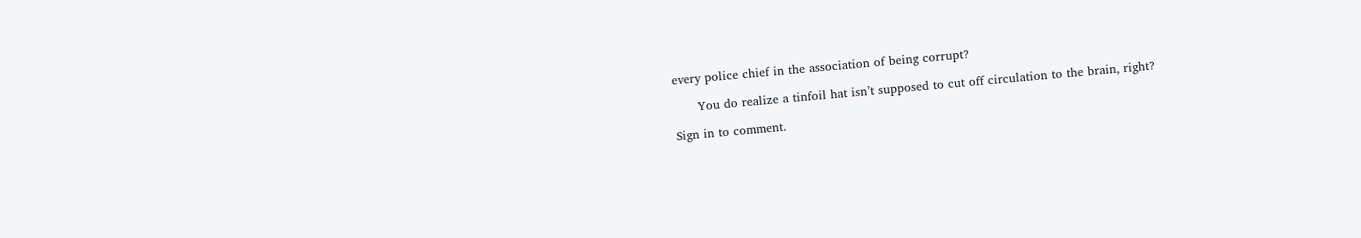every police chief in the association of being corrupt?

      You do realize a tinfoil hat isn’t supposed to cut off circulation to the brain, right?

Sign in to comment.